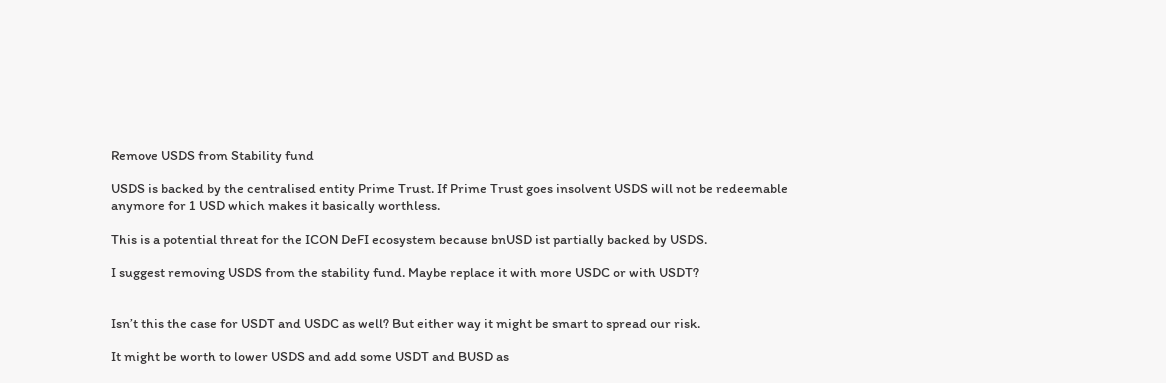Remove USDS from Stability fund

USDS is backed by the centralised entity Prime Trust. If Prime Trust goes insolvent USDS will not be redeemable anymore for 1 USD which makes it basically worthless.

This is a potential threat for the ICON DeFI ecosystem because bnUSD ist partially backed by USDS.

I suggest removing USDS from the stability fund. Maybe replace it with more USDC or with USDT?


Isn’t this the case for USDT and USDC as well? But either way it might be smart to spread our risk.

It might be worth to lower USDS and add some USDT and BUSD as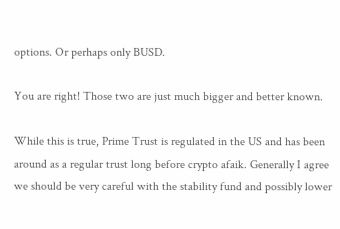options. Or perhaps only BUSD.

You are right! Those two are just much bigger and better known.

While this is true, Prime Trust is regulated in the US and has been around as a regular trust long before crypto afaik. Generally I agree we should be very careful with the stability fund and possibly lower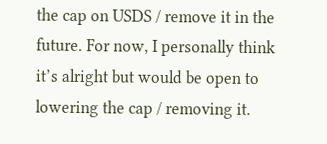the cap on USDS / remove it in the future. For now, I personally think it’s alright but would be open to lowering the cap / removing it.